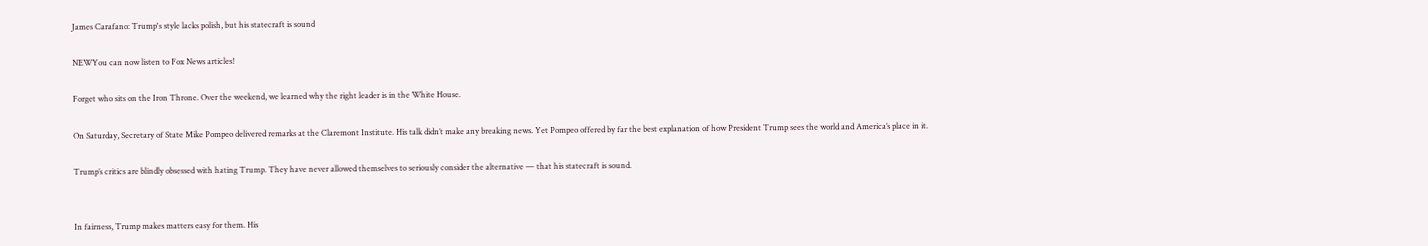James Carafano: Trump's style lacks polish, but his statecraft is sound

NEWYou can now listen to Fox News articles!

Forget who sits on the Iron Throne. Over the weekend, we learned why the right leader is in the White House.

On Saturday, Secretary of State Mike Pompeo delivered remarks at the Claremont Institute. His talk didn’t make any breaking news. Yet Pompeo offered by far the best explanation of how President Trump sees the world and America’s place in it.

Trump’s critics are blindly obsessed with hating Trump. They have never allowed themselves to seriously consider the alternative — that his statecraft is sound.


In fairness, Trump makes matters easy for them. His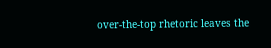over-the-top rhetoric leaves the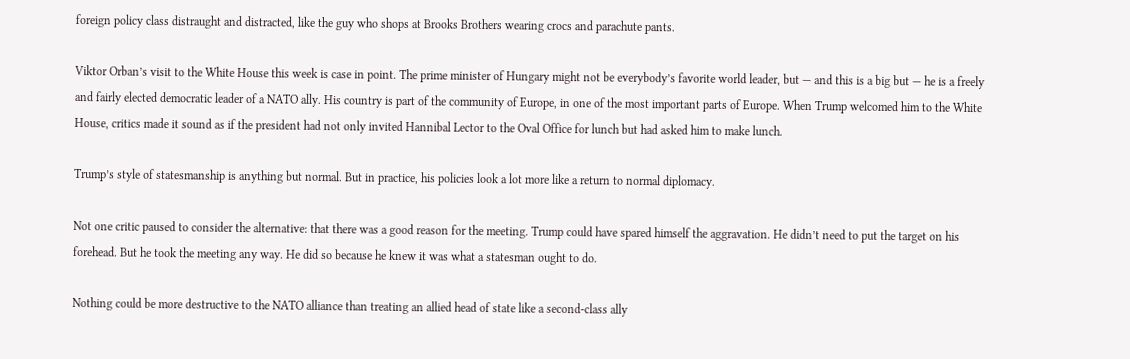foreign policy class distraught and distracted, like the guy who shops at Brooks Brothers wearing crocs and parachute pants.

Viktor Orban’s visit to the White House this week is case in point. The prime minister of Hungary might not be everybody’s favorite world leader, but — and this is a big but — he is a freely and fairly elected democratic leader of a NATO ally. His country is part of the community of Europe, in one of the most important parts of Europe. When Trump welcomed him to the White House, critics made it sound as if the president had not only invited Hannibal Lector to the Oval Office for lunch but had asked him to make lunch.

Trump’s style of statesmanship is anything but normal. But in practice, his policies look a lot more like a return to normal diplomacy.

Not one critic paused to consider the alternative: that there was a good reason for the meeting. Trump could have spared himself the aggravation. He didn’t need to put the target on his forehead. But he took the meeting any way. He did so because he knew it was what a statesman ought to do.

Nothing could be more destructive to the NATO alliance than treating an allied head of state like a second-class ally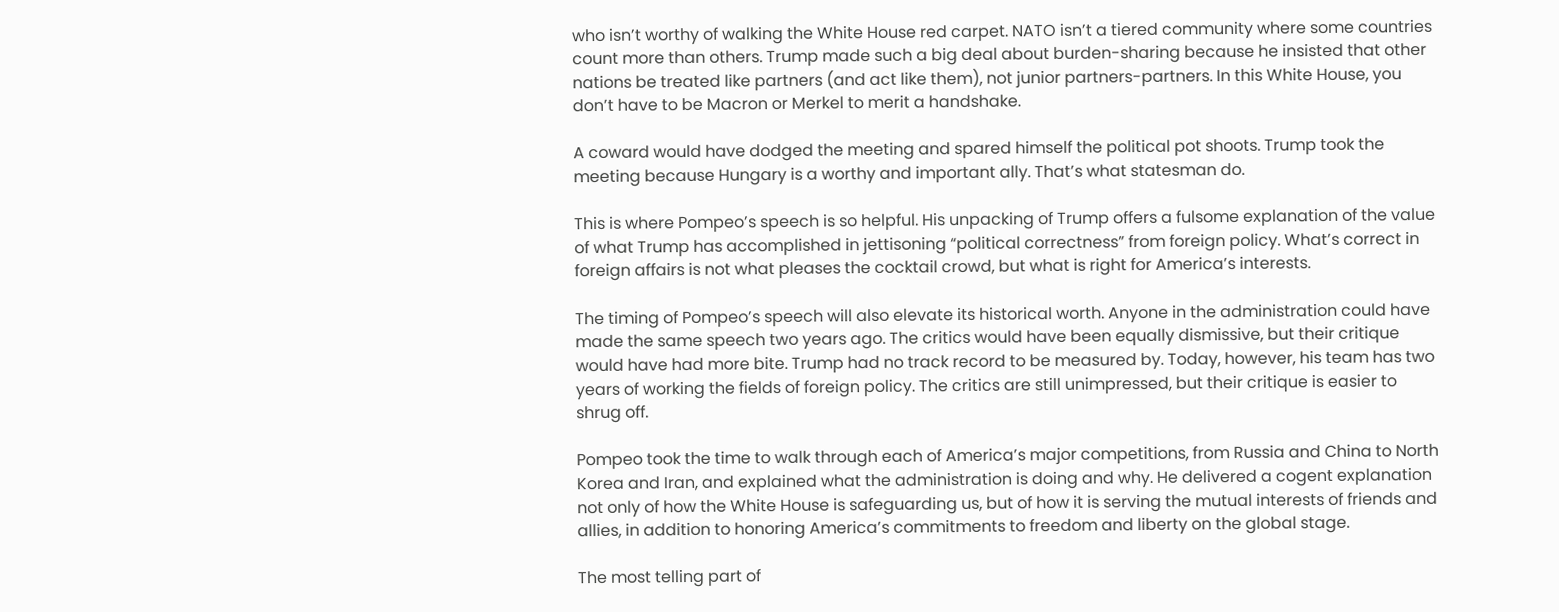who isn’t worthy of walking the White House red carpet. NATO isn’t a tiered community where some countries count more than others. Trump made such a big deal about burden-sharing because he insisted that other nations be treated like partners (and act like them), not junior partners-partners. In this White House, you don’t have to be Macron or Merkel to merit a handshake.

A coward would have dodged the meeting and spared himself the political pot shoots. Trump took the meeting because Hungary is a worthy and important ally. That’s what statesman do.

This is where Pompeo’s speech is so helpful. His unpacking of Trump offers a fulsome explanation of the value of what Trump has accomplished in jettisoning “political correctness” from foreign policy. What’s correct in foreign affairs is not what pleases the cocktail crowd, but what is right for America’s interests.

The timing of Pompeo’s speech will also elevate its historical worth. Anyone in the administration could have made the same speech two years ago. The critics would have been equally dismissive, but their critique would have had more bite. Trump had no track record to be measured by. Today, however, his team has two years of working the fields of foreign policy. The critics are still unimpressed, but their critique is easier to shrug off.

Pompeo took the time to walk through each of America’s major competitions, from Russia and China to North Korea and Iran, and explained what the administration is doing and why. He delivered a cogent explanation not only of how the White House is safeguarding us, but of how it is serving the mutual interests of friends and allies, in addition to honoring America’s commitments to freedom and liberty on the global stage.

The most telling part of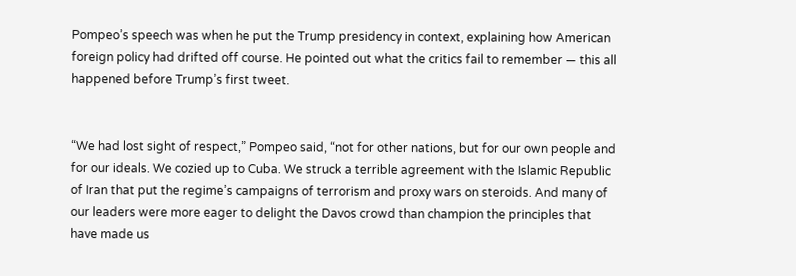Pompeo’s speech was when he put the Trump presidency in context, explaining how American foreign policy had drifted off course. He pointed out what the critics fail to remember — this all happened before Trump’s first tweet.


“We had lost sight of respect,” Pompeo said, “not for other nations, but for our own people and for our ideals. We cozied up to Cuba. We struck a terrible agreement with the Islamic Republic of Iran that put the regime’s campaigns of terrorism and proxy wars on steroids. And many of our leaders were more eager to delight the Davos crowd than champion the principles that have made us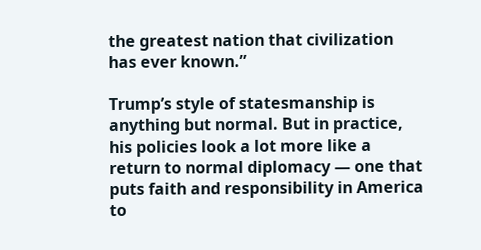the greatest nation that civilization has ever known.”

Trump’s style of statesmanship is anything but normal. But in practice, his policies look a lot more like a return to normal diplomacy — one that puts faith and responsibility in America to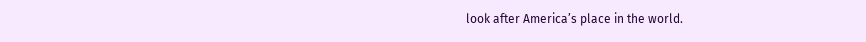look after America’s place in the world.